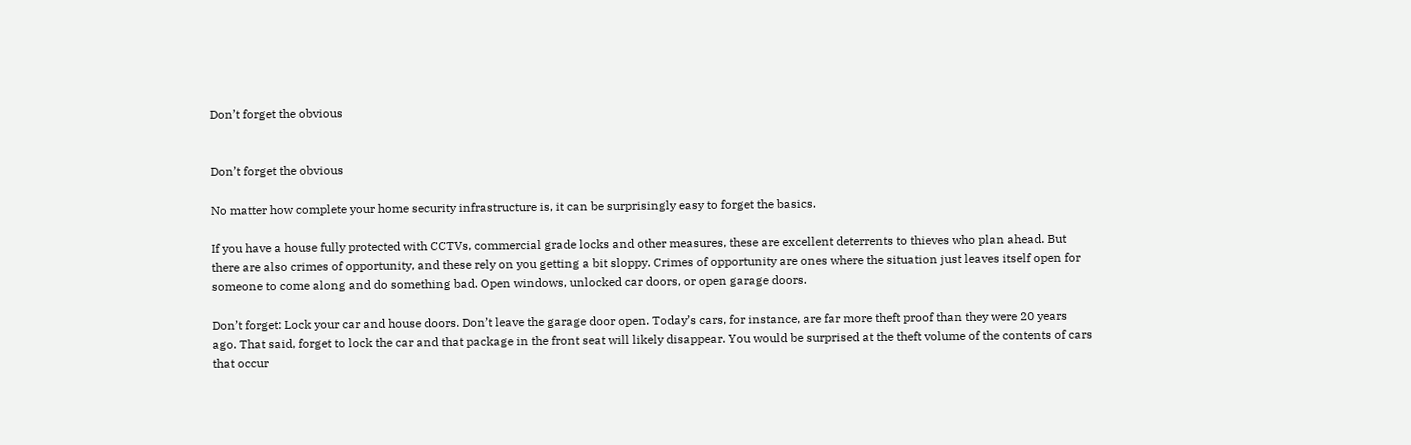Don’t forget the obvious


Don’t forget the obvious

No matter how complete your home security infrastructure is, it can be surprisingly easy to forget the basics.

If you have a house fully protected with CCTVs, commercial grade locks and other measures, these are excellent deterrents to thieves who plan ahead. But there are also crimes of opportunity, and these rely on you getting a bit sloppy. Crimes of opportunity are ones where the situation just leaves itself open for someone to come along and do something bad. Open windows, unlocked car doors, or open garage doors.

Don’t forget: Lock your car and house doors. Don’t leave the garage door open. Today’s cars, for instance, are far more theft proof than they were 20 years ago. That said, forget to lock the car and that package in the front seat will likely disappear. You would be surprised at the theft volume of the contents of cars that occur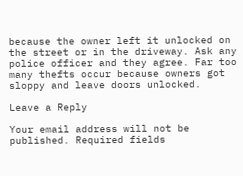because the owner left it unlocked on the street or in the driveway. Ask any police officer and they agree. Far too many thefts occur because owners got sloppy and leave doors unlocked.

Leave a Reply

Your email address will not be published. Required fields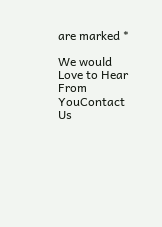are marked *

We would Love to Hear From YouContact Us